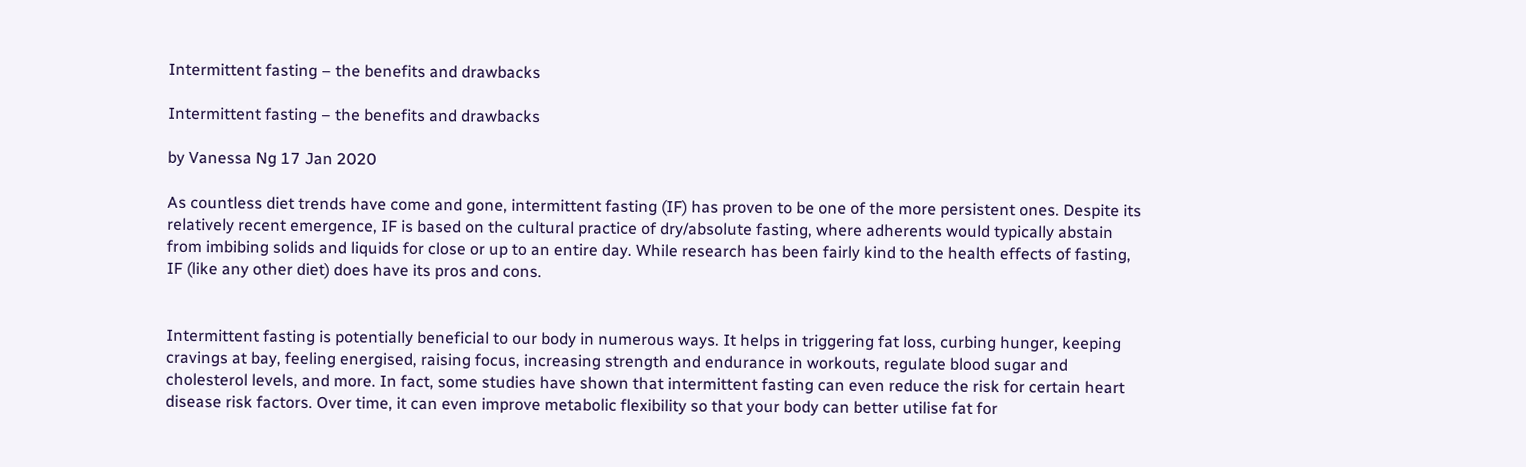Intermittent fasting – the benefits and drawbacks

Intermittent fasting – the benefits and drawbacks

by Vanessa Ng 17 Jan 2020

As countless diet trends have come and gone, intermittent fasting (IF) has proven to be one of the more persistent ones. Despite its relatively recent emergence, IF is based on the cultural practice of dry/absolute fasting, where adherents would typically abstain from imbibing solids and liquids for close or up to an entire day. While research has been fairly kind to the health effects of fasting, IF (like any other diet) does have its pros and cons.


Intermittent fasting is potentially beneficial to our body in numerous ways. It helps in triggering fat loss, curbing hunger, keeping cravings at bay, feeling energised, raising focus, increasing strength and endurance in workouts, regulate blood sugar and cholesterol levels, and more. In fact, some studies have shown that intermittent fasting can even reduce the risk for certain heart disease risk factors. Over time, it can even improve metabolic flexibility so that your body can better utilise fat for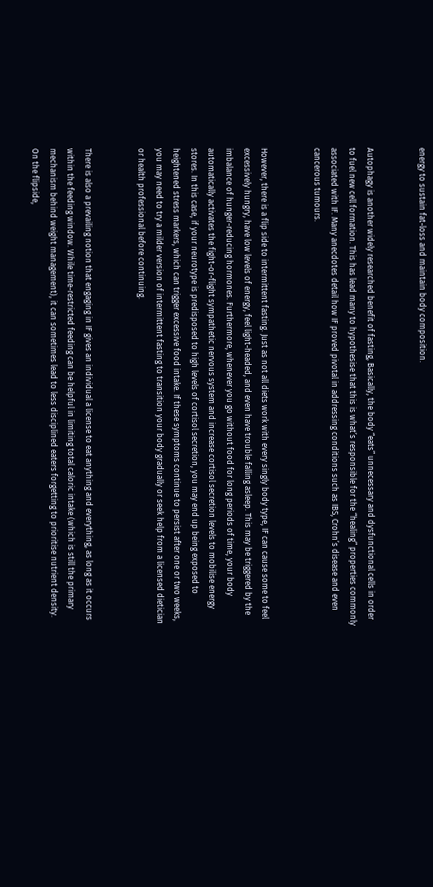energy to sustain fat-loss and maintain body composition.


Autophagy is another widely researched benefit of fasting, Basically, the body “eats” unnecessary and dysfunctional cells in order to fuel new cell formation. This has lead many to hypothesise that this is what’s responsible for the “healing” properties commonly associated with IF. Many anecdotes detail how IF proved pivotal in addressing conditions such as IBS, Crohn’s disease and even cancerous tumours.


However, there is a flip side to intermittent fasting. Just as not all diets work with every singly body type, IF can cause some to feel excessively hungry, have low levels of energy, feel light-headed, and even have trouble falling asleep. This may be triggered by the imbalance of hunger-reducing hormones. Furthermore, whenever you go without food for long periods of time, your body automatically activates the fight-or-flight sympathetic nervous system and increase cortisol secretion levels to mobilise energy stores. In this case, if your neurotype is predisposed to high levels of cortisol secretion, you may end up being exposed to heightened stress markers, which can trigger excessive food intake. If these symptoms continue to persist after one or two weeks, you may need to try a milder version of intermittent fasting to transition your body gradually or seek help from a licensed dietician or health professional before continuing.


There is also a prevailing notion that engaging in IF gives an individual a license to eat anything and everything, as long as it occurs within the feeding window. While time-restricted feeding can be helpful in limiting total caloric intake (which is still the primary mechanism behind weight management), it can sometimes lead to less disciplined eaters forgetting to prioritise nutrient density. On the flipside,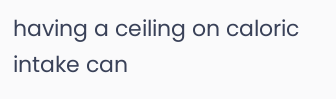having a ceiling on caloric intake can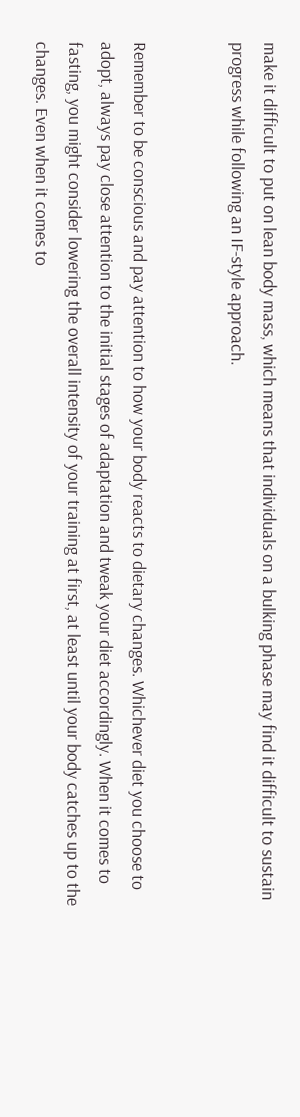make it difficult to put on lean body mass, which means that individuals on a bulking phase may find it difficult to sustain progress while following an IF-style approach.


Remember to be conscious and pay attention to how your body reacts to dietary changes. Whichever diet you choose to adopt, always pay close attention to the initial stages of adaptation and tweak your diet accordingly. When it comes to fasting, you might consider lowering the overall intensity of your training at first, at least until your body catches up to the changes. Even when it comes to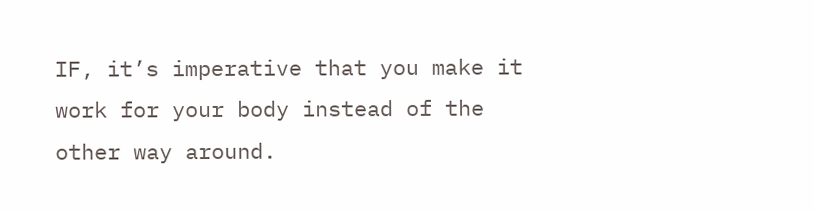IF, it’s imperative that you make it work for your body instead of the other way around.